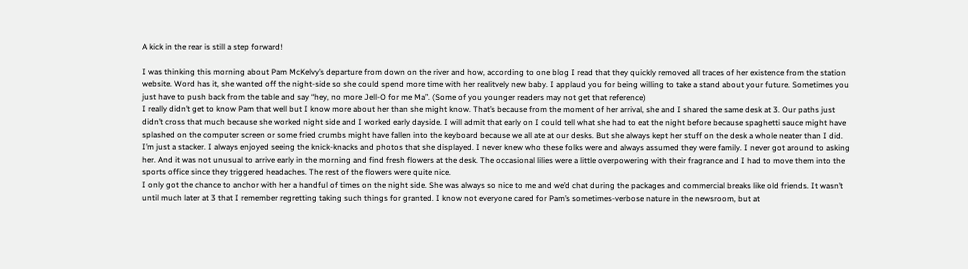A kick in the rear is still a step forward!

I was thinking this morning about Pam McKelvy’s departure from down on the river and how, according to one blog I read that they quickly removed all traces of her existence from the station website. Word has it, she wanted off the night-side so she could spend more time with her realitvely new baby. I applaud you for being willing to take a stand about your future. Sometimes you just have to push back from the table and say “hey, no more Jell-O for me Ma”. (Some of you younger readers may not get that reference)
I really didn’t get to know Pam that well but I know more about her than she might know. That’s because from the moment of her arrival, she and I shared the same desk at 3. Our paths just didn’t cross that much because she worked night side and I worked early dayside. I will admit that early on I could tell what she had to eat the night before because spaghetti sauce might have splashed on the computer screen or some fried crumbs might have fallen into the keyboard because we all ate at our desks. But she always kept her stuff on the desk a whole neater than I did. I’m just a stacker. I always enjoyed seeing the knick-knacks and photos that she displayed. I never knew who these folks were and always assumed they were family. I never got around to asking her. And it was not unusual to arrive early in the morning and find fresh flowers at the desk. The occasional lilies were a little overpowering with their fragrance and I had to move them into the sports office since they triggered headaches. The rest of the flowers were quite nice.
I only got the chance to anchor with her a handful of times on the night side. She was always so nice to me and we’d chat during the packages and commercial breaks like old friends. It wasn’t until much later at 3 that I remember regretting taking such things for granted. I know not everyone cared for Pam’s sometimes-verbose nature in the newsroom, but at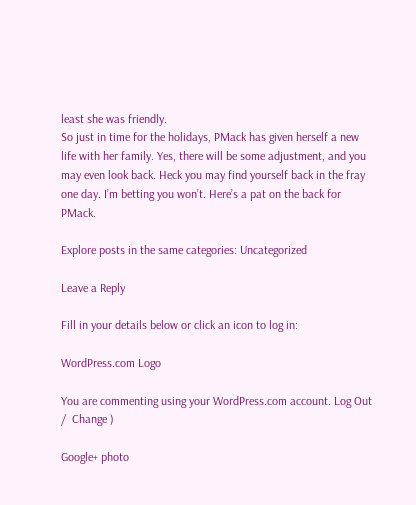least she was friendly.
So just in time for the holidays, PMack has given herself a new life with her family. Yes, there will be some adjustment, and you may even look back. Heck you may find yourself back in the fray one day. I’m betting you won’t. Here’s a pat on the back for PMack.

Explore posts in the same categories: Uncategorized

Leave a Reply

Fill in your details below or click an icon to log in:

WordPress.com Logo

You are commenting using your WordPress.com account. Log Out /  Change )

Google+ photo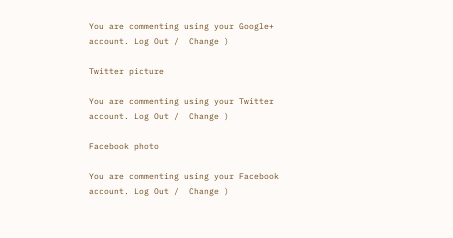You are commenting using your Google+ account. Log Out /  Change )

Twitter picture

You are commenting using your Twitter account. Log Out /  Change )

Facebook photo

You are commenting using your Facebook account. Log Out /  Change )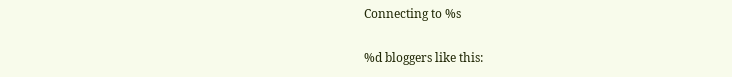Connecting to %s

%d bloggers like this: